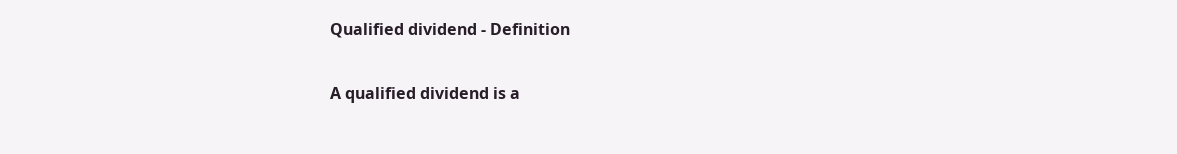Qualified dividend - Definition

A qualified dividend is a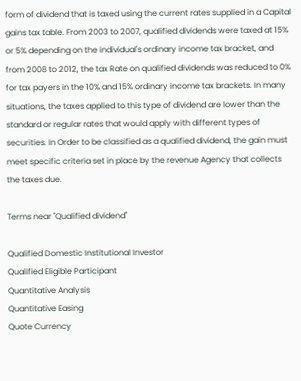form of dividend that is taxed using the current rates supplied in a Capital gains tax table. From 2003 to 2007, qualified dividends were taxed at 15% or 5% depending on the individual's ordinary income tax bracket, and from 2008 to 2012, the tax Rate on qualified dividends was reduced to 0% for tax payers in the 10% and 15% ordinary income tax brackets. In many situations, the taxes applied to this type of dividend are lower than the standard or regular rates that would apply with different types of securities. In Order to be classified as a qualified dividend, the gain must meet specific criteria set in place by the revenue Agency that collects the taxes due.

Terms near "Qualified dividend"

Qualified Domestic Institutional Investor
Qualified Eligible Participant
Quantitative Analysis
Quantitative Easing
Quote Currency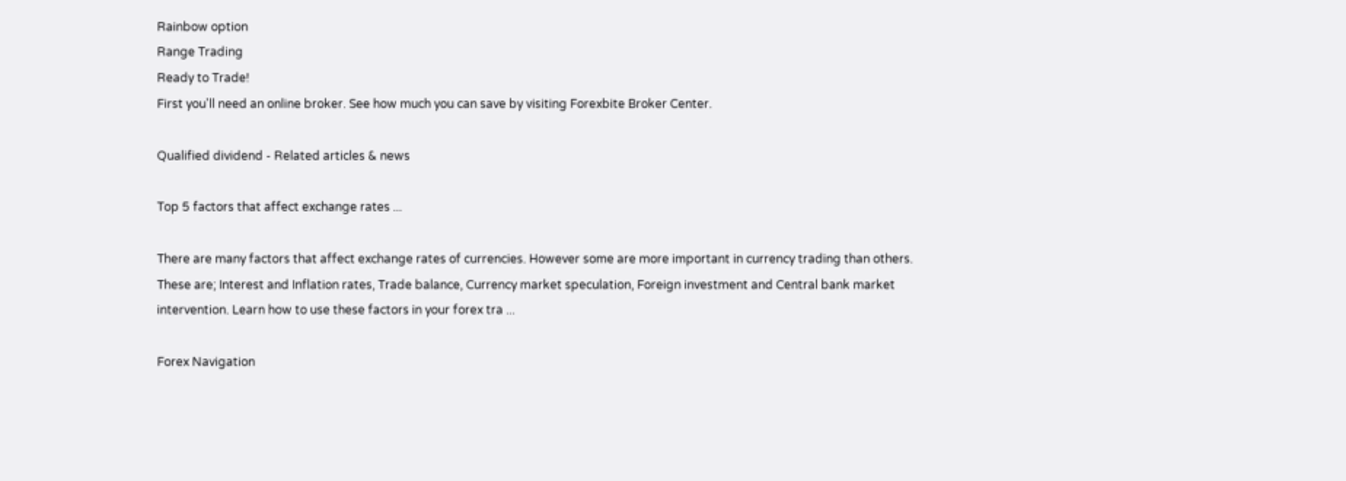Rainbow option
Range Trading
Ready to Trade!
First you'll need an online broker. See how much you can save by visiting Forexbite Broker Center.

Qualified dividend - Related articles & news

Top 5 factors that affect exchange rates ...

There are many factors that affect exchange rates of currencies. However some are more important in currency trading than others. These are; Interest and Inflation rates, Trade balance, Currency market speculation, Foreign investment and Central bank market intervention. Learn how to use these factors in your forex tra ...

Forex Navigation